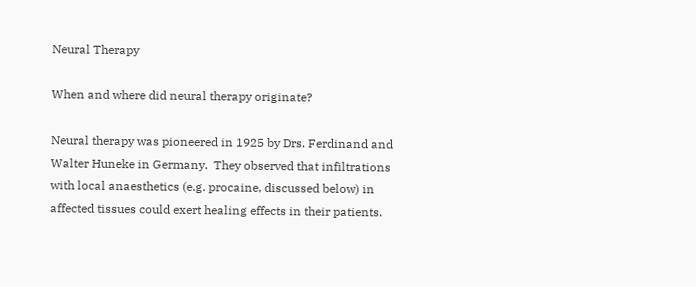Neural Therapy

When and where did neural therapy originate?

Neural therapy was pioneered in 1925 by Drs. Ferdinand and Walter Huneke in Germany.  They observed that infiltrations with local anaesthetics (e.g. procaine, discussed below) in affected tissues could exert healing effects in their patients.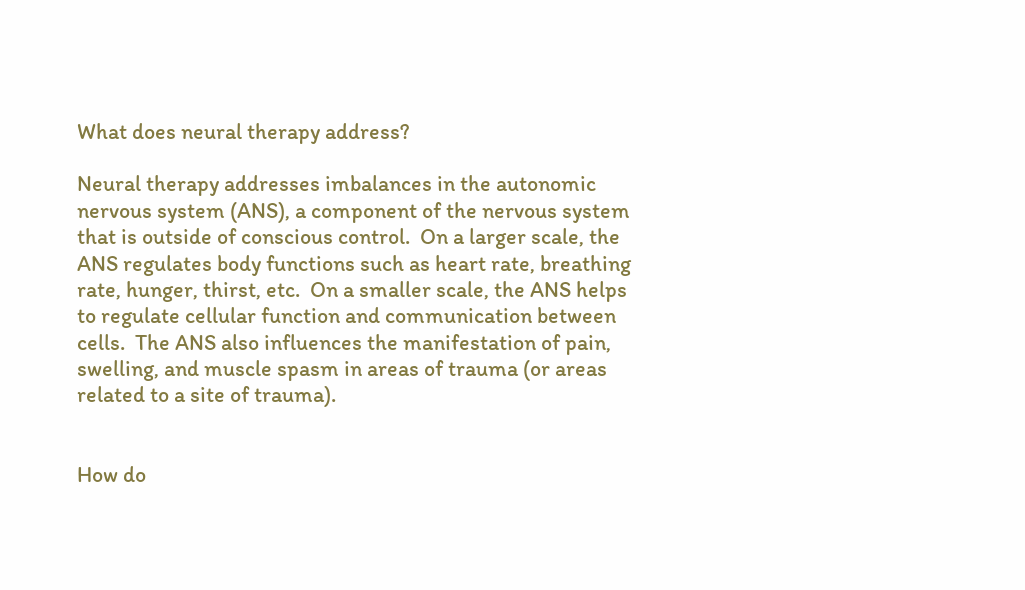What does neural therapy address?

Neural therapy addresses imbalances in the autonomic nervous system (ANS), a component of the nervous system that is outside of conscious control.  On a larger scale, the ANS regulates body functions such as heart rate, breathing rate, hunger, thirst, etc.  On a smaller scale, the ANS helps to regulate cellular function and communication between cells.  The ANS also influences the manifestation of pain, swelling, and muscle spasm in areas of trauma (or areas related to a site of trauma).


How do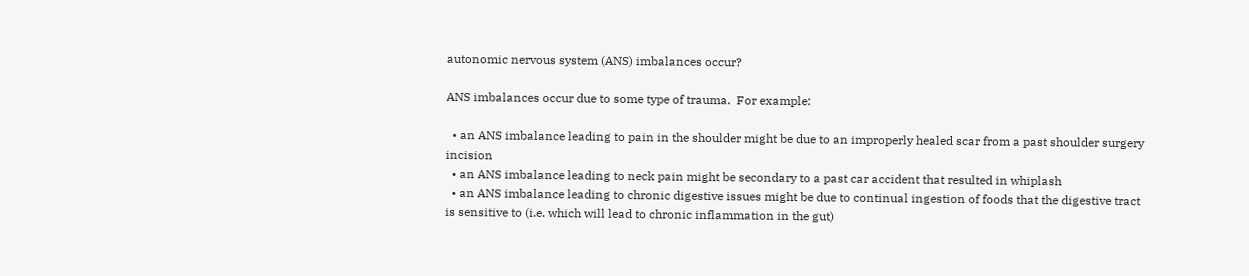autonomic nervous system (ANS) imbalances occur?

ANS imbalances occur due to some type of trauma.  For example:

  • an ANS imbalance leading to pain in the shoulder might be due to an improperly healed scar from a past shoulder surgery incision
  • an ANS imbalance leading to neck pain might be secondary to a past car accident that resulted in whiplash
  • an ANS imbalance leading to chronic digestive issues might be due to continual ingestion of foods that the digestive tract is sensitive to (i.e. which will lead to chronic inflammation in the gut)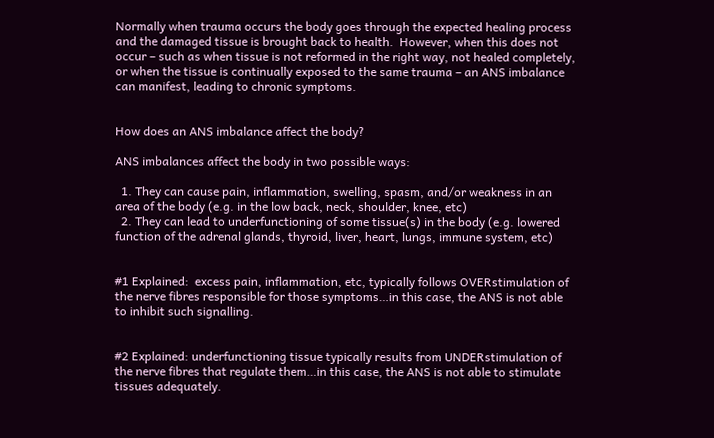Normally when trauma occurs the body goes through the expected healing process and the damaged tissue is brought back to health.  However, when this does not occur – such as when tissue is not reformed in the right way, not healed completely, or when the tissue is continually exposed to the same trauma – an ANS imbalance can manifest, leading to chronic symptoms.


How does an ANS imbalance affect the body?

ANS imbalances affect the body in two possible ways:

  1. They can cause pain, inflammation, swelling, spasm, and/or weakness in an area of the body (e.g. in the low back, neck, shoulder, knee, etc)
  2. They can lead to underfunctioning of some tissue(s) in the body (e.g. lowered function of the adrenal glands, thyroid, liver, heart, lungs, immune system, etc)


#1 Explained:  excess pain, inflammation, etc, typically follows OVERstimulation of the nerve fibres responsible for those symptoms…in this case, the ANS is not able to inhibit such signalling.


#2 Explained: underfunctioning tissue typically results from UNDERstimulation of the nerve fibres that regulate them…in this case, the ANS is not able to stimulate tissues adequately.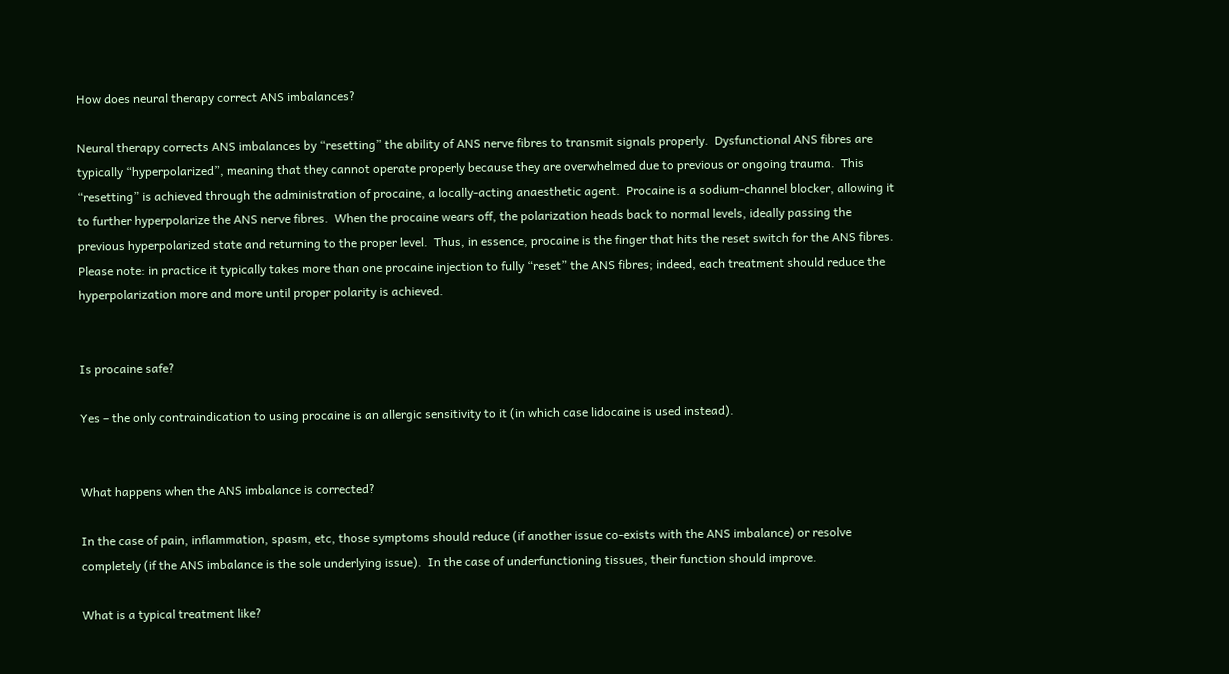How does neural therapy correct ANS imbalances?

Neural therapy corrects ANS imbalances by “resetting” the ability of ANS nerve fibres to transmit signals properly.  Dysfunctional ANS fibres are typically “hyperpolarized”, meaning that they cannot operate properly because they are overwhelmed due to previous or ongoing trauma.  This “resetting” is achieved through the administration of procaine, a locally-acting anaesthetic agent.  Procaine is a sodium-channel blocker, allowing it to further hyperpolarize the ANS nerve fibres.  When the procaine wears off, the polarization heads back to normal levels, ideally passing the previous hyperpolarized state and returning to the proper level.  Thus, in essence, procaine is the finger that hits the reset switch for the ANS fibres.  Please note: in practice it typically takes more than one procaine injection to fully “reset” the ANS fibres; indeed, each treatment should reduce the hyperpolarization more and more until proper polarity is achieved.


Is procaine safe?

Yes – the only contraindication to using procaine is an allergic sensitivity to it (in which case lidocaine is used instead).


What happens when the ANS imbalance is corrected?

In the case of pain, inflammation, spasm, etc, those symptoms should reduce (if another issue co-exists with the ANS imbalance) or resolve completely (if the ANS imbalance is the sole underlying issue).  In the case of underfunctioning tissues, their function should improve.

What is a typical treatment like?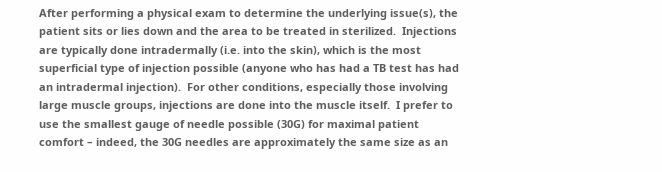After performing a physical exam to determine the underlying issue(s), the patient sits or lies down and the area to be treated in sterilized.  Injections are typically done intradermally (i.e. into the skin), which is the most superficial type of injection possible (anyone who has had a TB test has had an intradermal injection).  For other conditions, especially those involving large muscle groups, injections are done into the muscle itself.  I prefer to use the smallest gauge of needle possible (30G) for maximal patient comfort – indeed, the 30G needles are approximately the same size as an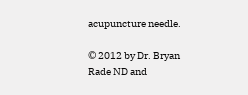acupuncture needle.

© 2012 by Dr. Bryan Rade ND and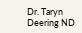Dr. Taryn Deering ND